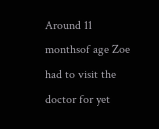Around 11 monthsof age Zoe had to visit the doctor for yet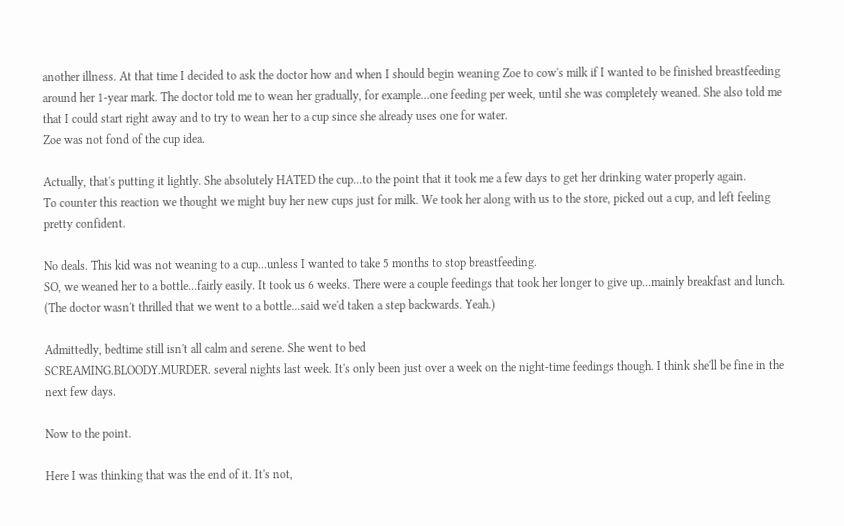another illness. At that time I decided to ask the doctor how and when I should begin weaning Zoe to cow's milk if I wanted to be finished breastfeeding around her 1-year mark. The doctor told me to wean her gradually, for example...one feeding per week, until she was completely weaned. She also told me that I could start right away and to try to wean her to a cup since she already uses one for water.
Zoe was not fond of the cup idea.

Actually, that's putting it lightly. She absolutely HATED the cup...to the point that it took me a few days to get her drinking water properly again.
To counter this reaction we thought we might buy her new cups just for milk. We took her along with us to the store, picked out a cup, and left feeling pretty confident.

No deals. This kid was not weaning to a cup...unless I wanted to take 5 months to stop breastfeeding.
SO, we weaned her to a bottle...fairly easily. It took us 6 weeks. There were a couple feedings that took her longer to give up...mainly breakfast and lunch. (The doctor wasn't thrilled that we went to a bottle...said we'd taken a step backwards. Yeah.)

Admittedly, bedtime still isn't all calm and serene. She went to bed
SCREAMING.BLOODY.MURDER. several nights last week. It's only been just over a week on the night-time feedings though. I think she'll be fine in the next few days.

Now to the point.

Here I was thinking that was the end of it. It's not,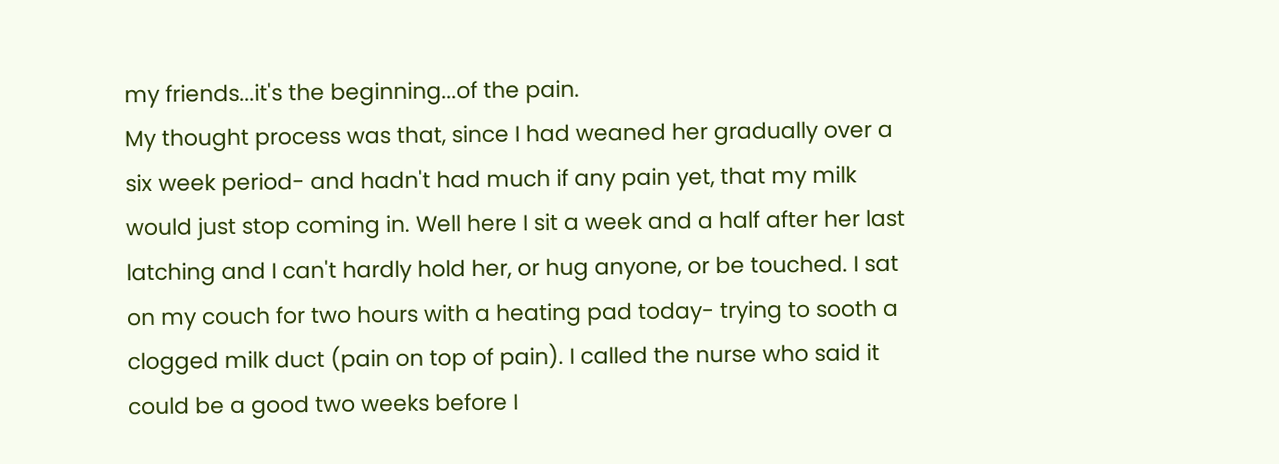my friends...it's the beginning...of the pain.
My thought process was that, since I had weaned her gradually over a six week period- and hadn't had much if any pain yet, that my milk would just stop coming in. Well here I sit a week and a half after her last latching and I can't hardly hold her, or hug anyone, or be touched. I sat on my couch for two hours with a heating pad today- trying to sooth a clogged milk duct (pain on top of pain). I called the nurse who said it could be a good two weeks before I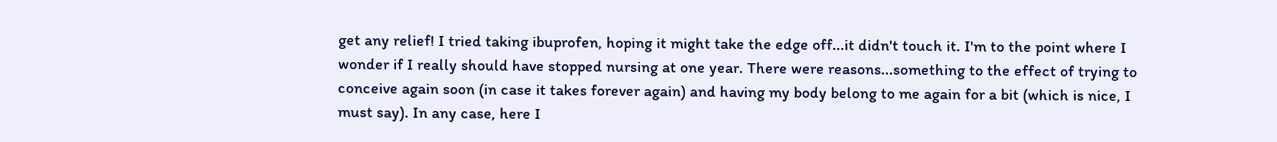get any relief! I tried taking ibuprofen, hoping it might take the edge off...it didn't touch it. I'm to the point where I wonder if I really should have stopped nursing at one year. There were reasons...something to the effect of trying to conceive again soon (in case it takes forever again) and having my body belong to me again for a bit (which is nice, I must say). In any case, here I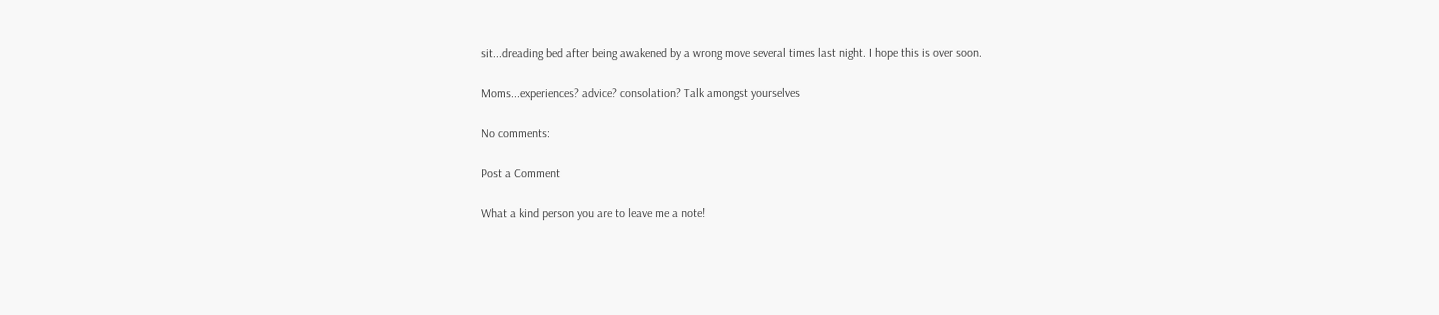sit...dreading bed after being awakened by a wrong move several times last night. I hope this is over soon.

Moms...experiences? advice? consolation? Talk amongst yourselves

No comments:

Post a Comment

What a kind person you are to leave me a note!